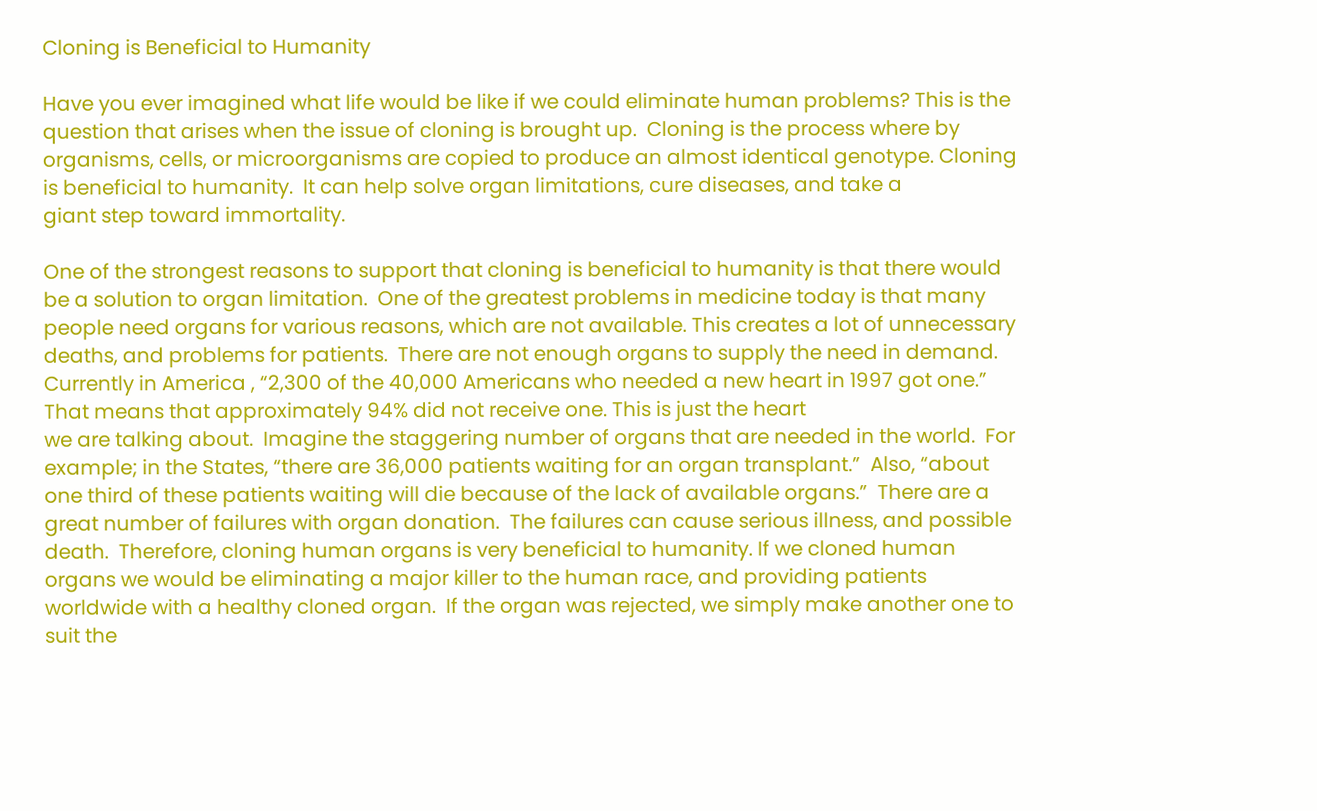Cloning is Beneficial to Humanity

Have you ever imagined what life would be like if we could eliminate human problems? This is the question that arises when the issue of cloning is brought up.  Cloning is the process where by organisms, cells, or microorganisms are copied to produce an almost identical genotype. Cloning is beneficial to humanity.  It can help solve organ limitations, cure diseases, and take a
giant step toward immortality.

One of the strongest reasons to support that cloning is beneficial to humanity is that there would be a solution to organ limitation.  One of the greatest problems in medicine today is that many people need organs for various reasons, which are not available. This creates a lot of unnecessary deaths, and problems for patients.  There are not enough organs to supply the need in demand.   Currently in America , “2,300 of the 40,000 Americans who needed a new heart in 1997 got one.”  That means that approximately 94% did not receive one. This is just the heart
we are talking about.  Imagine the staggering number of organs that are needed in the world.  For example; in the States, “there are 36,000 patients waiting for an organ transplant.”  Also, “about one third of these patients waiting will die because of the lack of available organs.”  There are a great number of failures with organ donation.  The failures can cause serious illness, and possible death.  Therefore, cloning human organs is very beneficial to humanity. If we cloned human organs we would be eliminating a major killer to the human race, and providing patients worldwide with a healthy cloned organ.  If the organ was rejected, we simply make another one to suit the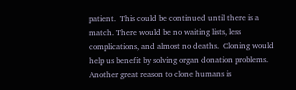patient.  This could be continued until there is a match. There would be no waiting lists, less complications, and almost no deaths.  Cloning would help us benefit by solving organ donation problems.  Another great reason to clone humans is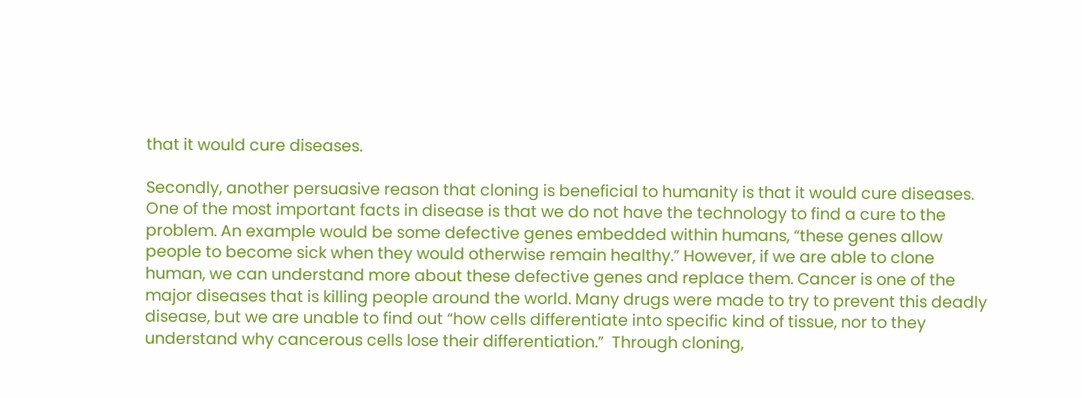that it would cure diseases.

Secondly, another persuasive reason that cloning is beneficial to humanity is that it would cure diseases.  One of the most important facts in disease is that we do not have the technology to find a cure to the problem. An example would be some defective genes embedded within humans, “these genes allow people to become sick when they would otherwise remain healthy.” However, if we are able to clone human, we can understand more about these defective genes and replace them. Cancer is one of the major diseases that is killing people around the world. Many drugs were made to try to prevent this deadly disease, but we are unable to find out “how cells differentiate into specific kind of tissue, nor to they understand why cancerous cells lose their differentiation.”  Through cloning,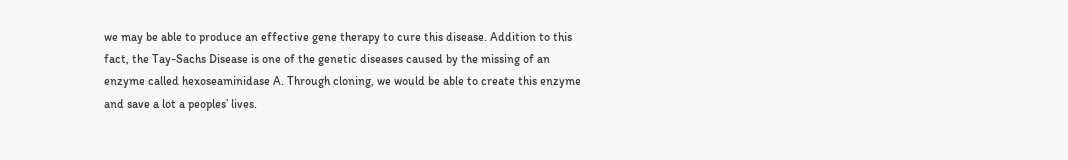we may be able to produce an effective gene therapy to cure this disease. Addition to this fact, the Tay-Sachs Disease is one of the genetic diseases caused by the missing of an enzyme called hexoseaminidase A. Through cloning, we would be able to create this enzyme and save a lot a peoples’ lives.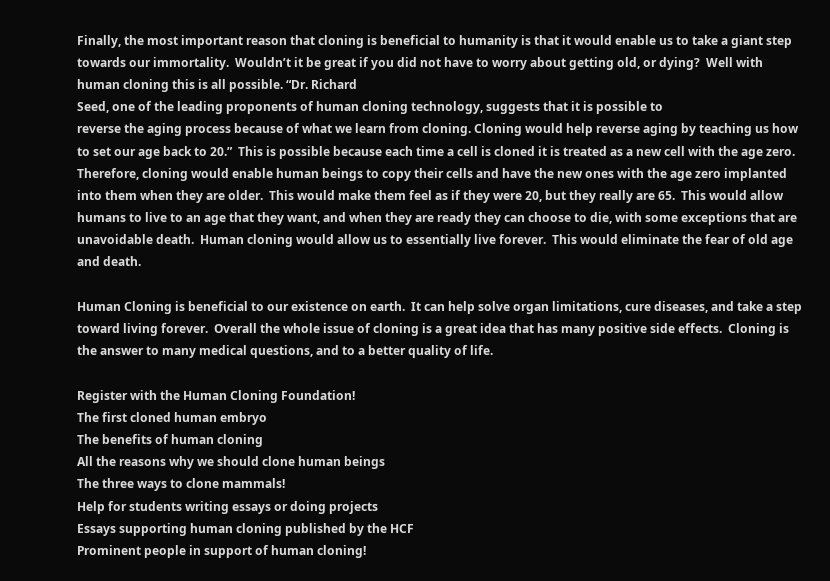Finally, the most important reason that cloning is beneficial to humanity is that it would enable us to take a giant step towards our immortality.  Wouldn’t it be great if you did not have to worry about getting old, or dying?  Well with human cloning this is all possible. “Dr. Richard
Seed, one of the leading proponents of human cloning technology, suggests that it is possible to
reverse the aging process because of what we learn from cloning. Cloning would help reverse aging by teaching us how to set our age back to 20.”  This is possible because each time a cell is cloned it is treated as a new cell with the age zero.  Therefore, cloning would enable human beings to copy their cells and have the new ones with the age zero implanted into them when they are older.  This would make them feel as if they were 20, but they really are 65.  This would allow humans to live to an age that they want, and when they are ready they can choose to die, with some exceptions that are unavoidable death.  Human cloning would allow us to essentially live forever.  This would eliminate the fear of old age and death.

Human Cloning is beneficial to our existence on earth.  It can help solve organ limitations, cure diseases, and take a step toward living forever.  Overall the whole issue of cloning is a great idea that has many positive side effects.  Cloning is the answer to many medical questions, and to a better quality of life.

Register with the Human Cloning Foundation!
The first cloned human embryo
The benefits of human cloning
All the reasons why we should clone human beings
The three ways to clone mammals!
Help for students writing essays or doing projects
Essays supporting human cloning published by the HCF
Prominent people in support of human cloning!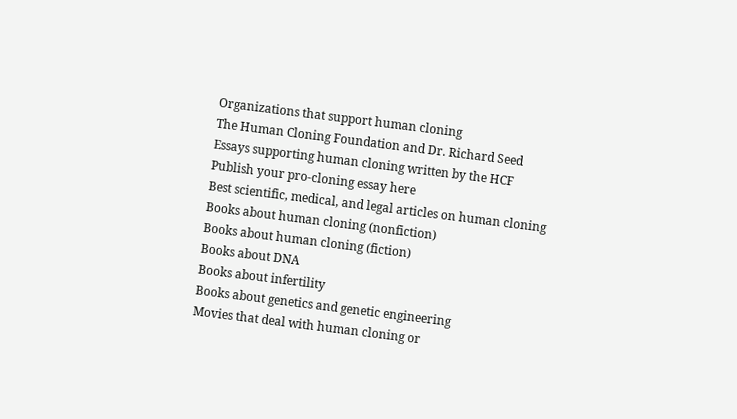Organizations that support human cloning
The Human Cloning Foundation and Dr. Richard Seed
Essays supporting human cloning written by the HCF
Publish your pro-cloning essay here
Best scientific, medical, and legal articles on human cloning
Books about human cloning (nonfiction)
Books about human cloning (fiction)
Books about DNA
Books about infertility
Books about genetics and genetic engineering
Movies that deal with human cloning or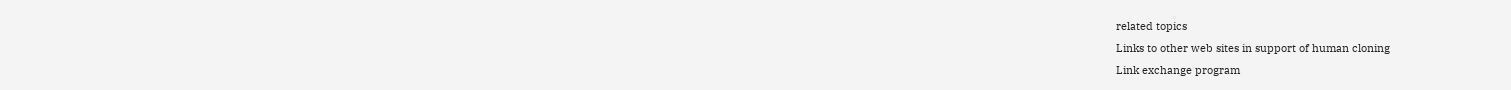related topics
Links to other web sites in support of human cloning
Link exchange program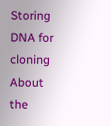Storing DNA for cloning
About the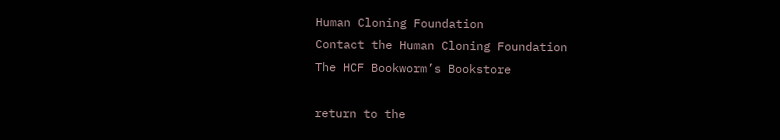Human Cloning Foundation
Contact the Human Cloning Foundation
The HCF Bookworm’s Bookstore

return to the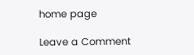home page

Leave a Comment